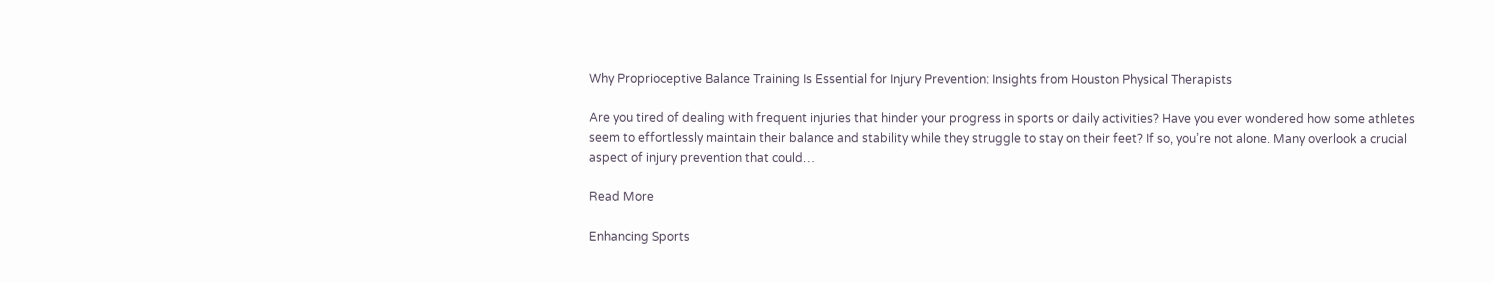Why Proprioceptive Balance Training Is Essential for Injury Prevention: Insights from Houston Physical Therapists

Are you tired of dealing with frequent injuries that hinder your progress in sports or daily activities? Have you ever wondered how some athletes seem to effortlessly maintain their balance and stability while they struggle to stay on their feet? If so, you’re not alone. Many overlook a crucial aspect of injury prevention that could…

Read More

Enhancing Sports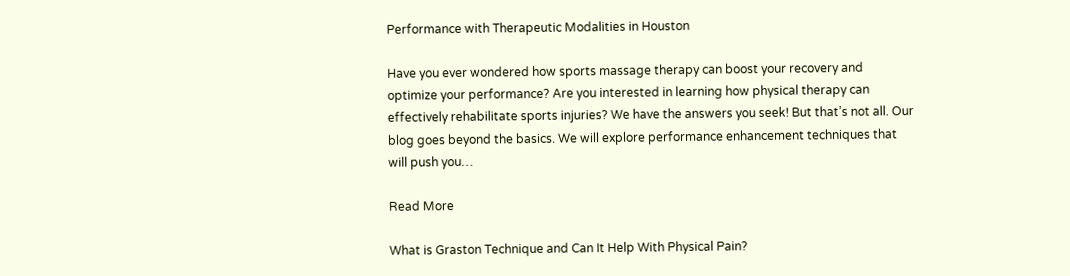Performance with Therapeutic Modalities in Houston

Have you ever wondered how sports massage therapy can boost your recovery and optimize your performance? Are you interested in learning how physical therapy can effectively rehabilitate sports injuries? We have the answers you seek! But that’s not all. Our blog goes beyond the basics. We will explore performance enhancement techniques that will push you…

Read More

What is Graston Technique and Can It Help With Physical Pain?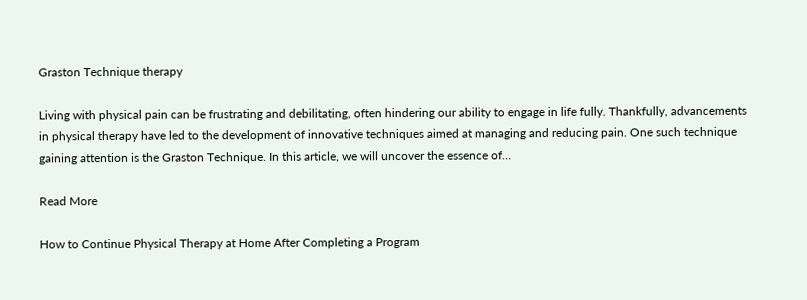Graston Technique therapy

Living with physical pain can be frustrating and debilitating, often hindering our ability to engage in life fully. Thankfully, advancements in physical therapy have led to the development of innovative techniques aimed at managing and reducing pain. One such technique gaining attention is the Graston Technique. In this article, we will uncover the essence of…

Read More

How to Continue Physical Therapy at Home After Completing a Program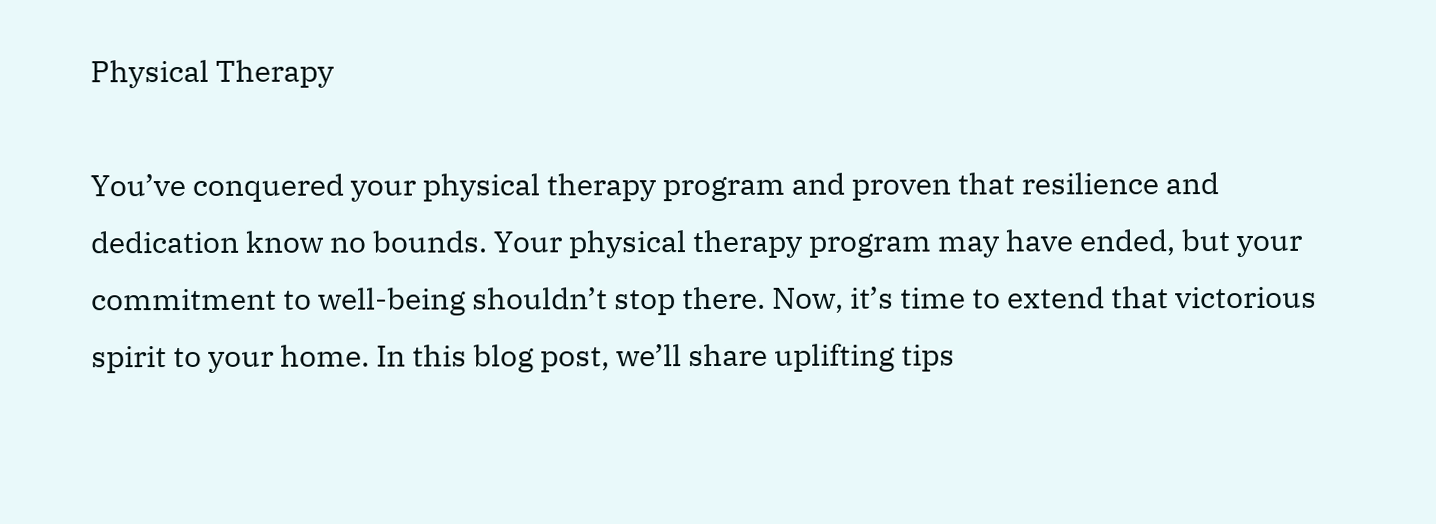Physical Therapy

You’ve conquered your physical therapy program and proven that resilience and dedication know no bounds. Your physical therapy program may have ended, but your commitment to well-being shouldn’t stop there. Now, it’s time to extend that victorious spirit to your home. In this blog post, we’ll share uplifting tips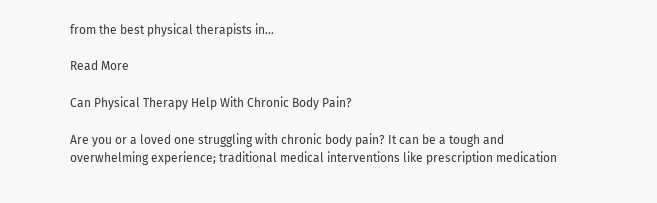from the best physical therapists in…

Read More

Can Physical Therapy Help With Chronic Body Pain?

Are you or a loved one struggling with chronic body pain? It can be a tough and overwhelming experience; traditional medical interventions like prescription medication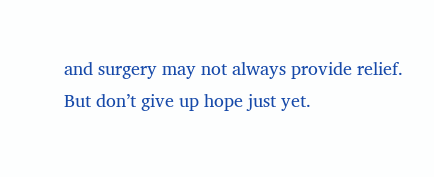and surgery may not always provide relief. But don’t give up hope just yet.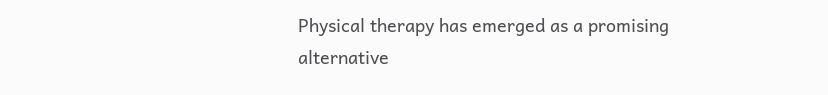Physical therapy has emerged as a promising alternative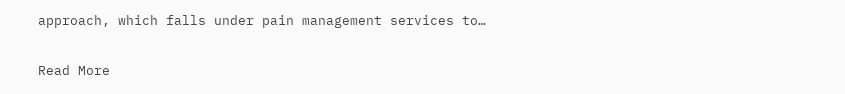approach, which falls under pain management services to…

Read More